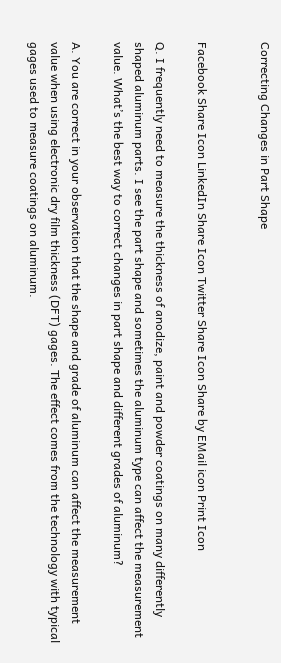Correcting Changes in Part Shape


Facebook Share Icon LinkedIn Share Icon Twitter Share Icon Share by EMail icon Print Icon

Q. I frequently need to measure the thickness of anodize, paint and powder coatings on many differently shaped aluminum parts. I see the part shape and sometimes the aluminum type can affect the measurement value. What’s the best way to correct changes in part shape and different grades of aluminum?

A. You are correct in your observation that the shape and grade of aluminum can affect the measurement value when using electronic dry film thickness (DFT) gages. The effect comes from the technology with typical gages used to measure coatings on aluminum.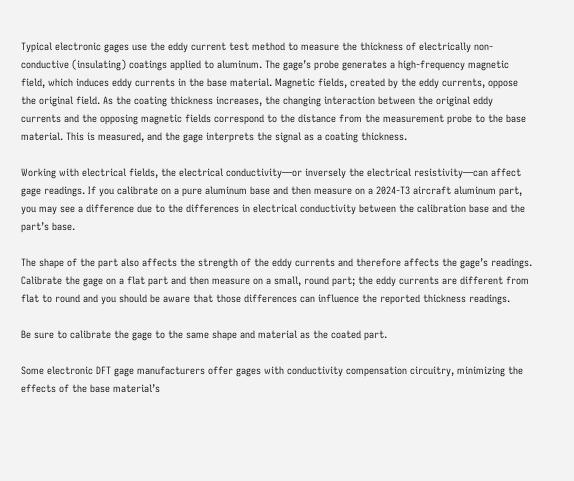Typical electronic gages use the eddy current test method to measure the thickness of electrically non-conductive (insulating) coatings applied to aluminum. The gage’s probe generates a high-frequency magnetic field, which induces eddy currents in the base material. Magnetic fields, created by the eddy currents, oppose the original field. As the coating thickness increases, the changing interaction between the original eddy currents and the opposing magnetic fields correspond to the distance from the measurement probe to the base material. This is measured, and the gage interprets the signal as a coating thickness.

Working with electrical fields, the electrical conductivity—or inversely the electrical resistivity—can affect gage readings. If you calibrate on a pure aluminum base and then measure on a 2024-T3 aircraft aluminum part, you may see a difference due to the differences in electrical conductivity between the calibration base and the part’s base.

The shape of the part also affects the strength of the eddy currents and therefore affects the gage’s readings. Calibrate the gage on a flat part and then measure on a small, round part; the eddy currents are different from flat to round and you should be aware that those differences can influence the reported thickness readings.

Be sure to calibrate the gage to the same shape and material as the coated part.

Some electronic DFT gage manufacturers offer gages with conductivity compensation circuitry, minimizing the effects of the base material’s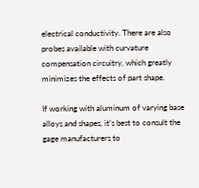electrical conductivity. There are also probes available with curvature compensation circuitry, which greatly minimizes the effects of part shape.

If working with aluminum of varying base alloys and shapes, it’s best to consult the gage manufacturers to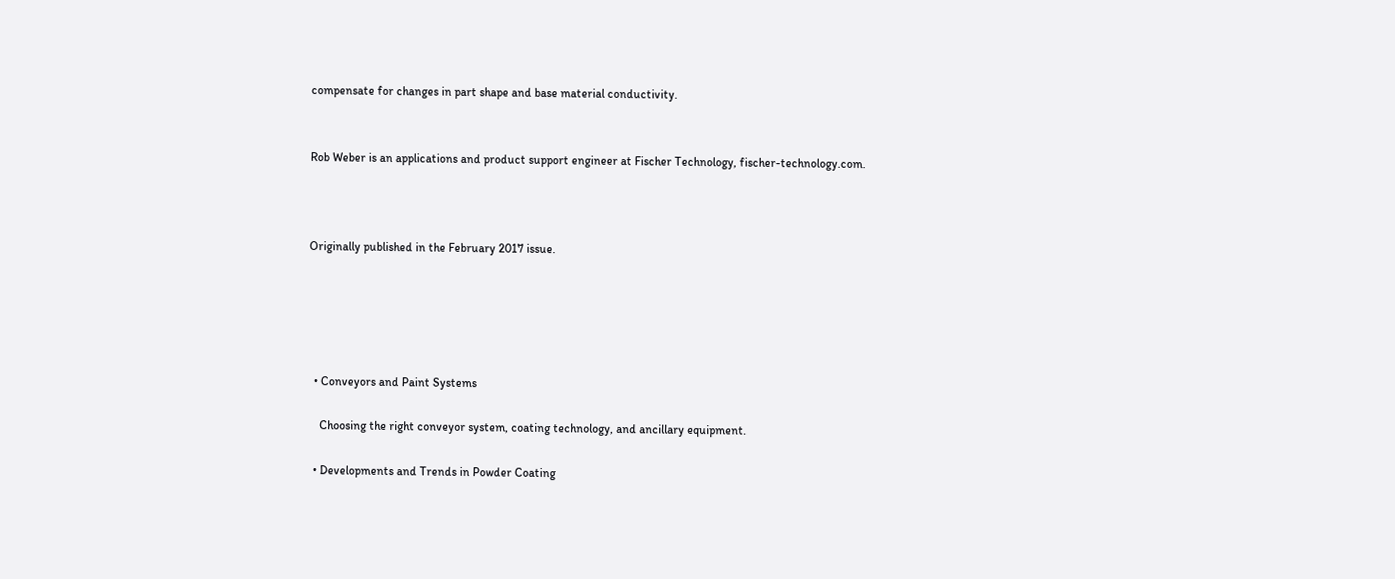compensate for changes in part shape and base material conductivity.


Rob Weber is an applications and product support engineer at Fischer Technology, fischer-technology.com.



Originally published in the February 2017 issue.





  • Conveyors and Paint Systems

    Choosing the right conveyor system, coating technology, and ancillary equipment.

  • Developments and Trends in Powder Coating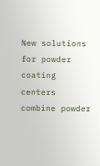New solutions for powder coating centers combine powder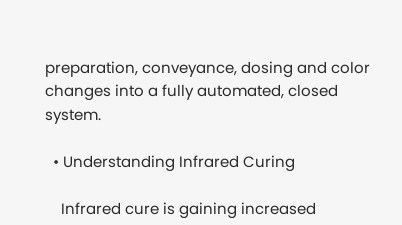preparation, conveyance, dosing and color changes into a fully automated, closed system.

  • Understanding Infrared Curing

    Infrared cure is gaining increased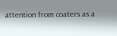attention from coaters as a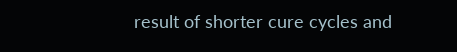result of shorter cure cycles and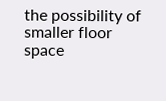the possibility of smaller floor space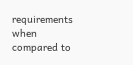requirements when compared to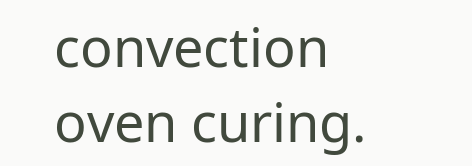convection oven curing.